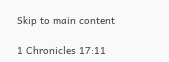Skip to main content

1 Chronicles 17:11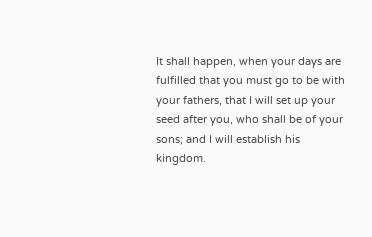It shall happen, when your days are fulfilled that you must go to be with your fathers, that I will set up your seed after you, who shall be of your sons; and I will establish his kingdom.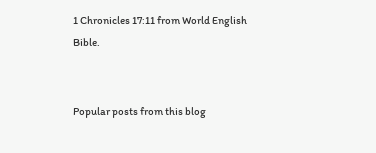1 Chronicles 17:11 from World English Bible.


Popular posts from this blog